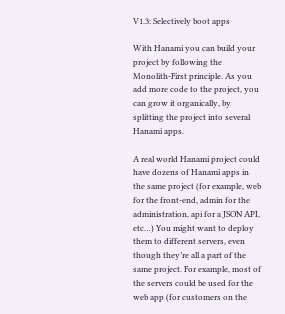V1.3: Selectively boot apps

With Hanami you can build your project by following the Monolith-First principle. As you add more code to the project, you can grow it organically, by splitting the project into several Hanami apps.

A real world Hanami project could have dozens of Hanami apps in the same project (for example, web for the front-end, admin for the administration, api for a JSON API, etc…) You might want to deploy them to different servers, even though they’re all a part of the same project. For example, most of the servers could be used for the web app (for customers on the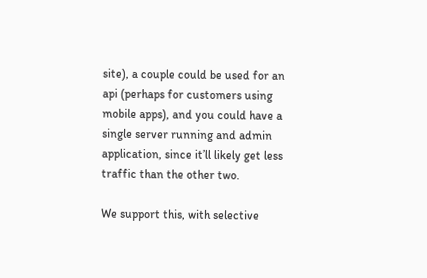site), a couple could be used for an api (perhaps for customers using mobile apps), and you could have a single server running and admin application, since it’ll likely get less traffic than the other two.

We support this, with selective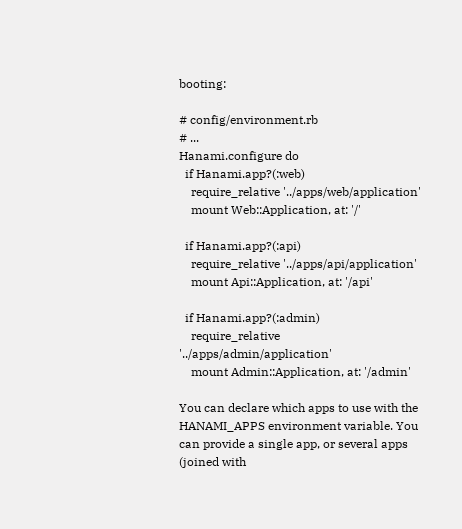booting:

# config/environment.rb
# ...
Hanami.configure do
  if Hanami.app?(:web)
    require_relative '../apps/web/application'
    mount Web::Application, at: '/'

  if Hanami.app?(:api)
    require_relative '../apps/api/application'
    mount Api::Application, at: '/api'

  if Hanami.app?(:admin)
    require_relative '../apps/admin/application'
    mount Admin::Application, at: '/admin'

You can declare which apps to use with the HANAMI_APPS environment variable. You can provide a single app, or several apps (joined with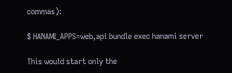commas):

$ HANAMI_APPS=web,api bundle exec hanami server

This would start only the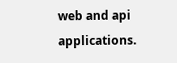web and api applications.